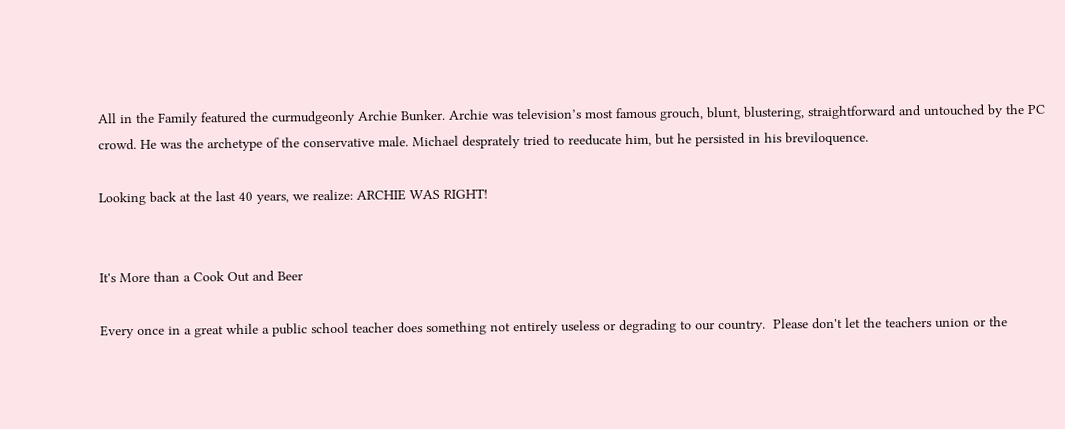All in the Family featured the curmudgeonly Archie Bunker. Archie was television’s most famous grouch, blunt, blustering, straightforward and untouched by the PC crowd. He was the archetype of the conservative male. Michael desprately tried to reeducate him, but he persisted in his breviloquence.

Looking back at the last 40 years, we realize: ARCHIE WAS RIGHT!


It's More than a Cook Out and Beer

Every once in a great while a public school teacher does something not entirely useless or degrading to our country.  Please don't let the teachers union or the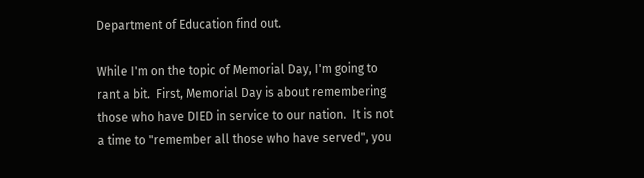Department of Education find out.

While I'm on the topic of Memorial Day, I'm going to rant a bit.  First, Memorial Day is about remembering those who have DIED in service to our nation.  It is not a time to "remember all those who have served", you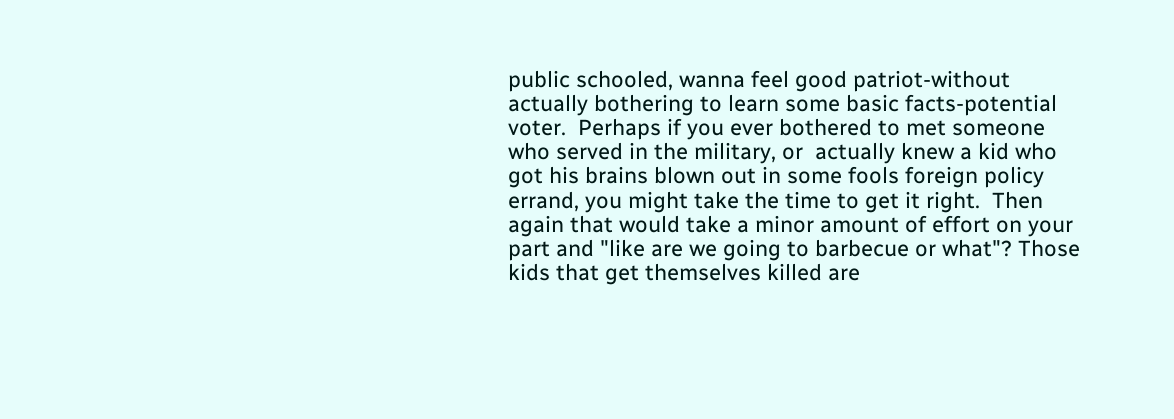public schooled, wanna feel good patriot-without actually bothering to learn some basic facts-potential voter.  Perhaps if you ever bothered to met someone who served in the military, or  actually knew a kid who got his brains blown out in some fools foreign policy errand, you might take the time to get it right.  Then again that would take a minor amount of effort on your part and "like are we going to barbecue or what"? Those kids that get themselves killed are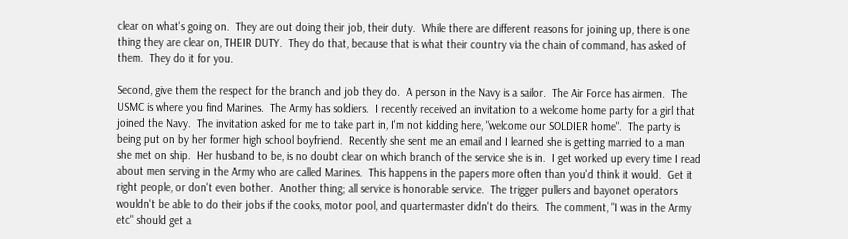clear on what's going on.  They are out doing their job, their duty.  While there are different reasons for joining up, there is one thing they are clear on, THEIR DUTY.  They do that, because that is what their country via the chain of command, has asked of them.  They do it for you.

Second, give them the respect for the branch and job they do.  A person in the Navy is a sailor.  The Air Force has airmen.  The USMC is where you find Marines.  The Army has soldiers.  I recently received an invitation to a welcome home party for a girl that joined the Navy.  The invitation asked for me to take part in, I'm not kidding here, "welcome our SOLDIER home".  The party is being put on by her former high school boyfriend.  Recently she sent me an email and I learned she is getting married to a man she met on ship.  Her husband to be, is no doubt clear on which branch of the service she is in.  I get worked up every time I read about men serving in the Army who are called Marines.  This happens in the papers more often than you'd think it would.  Get it right people, or don't even bother.  Another thing; all service is honorable service.  The trigger pullers and bayonet operators wouldn't be able to do their jobs if the cooks, motor pool, and quartermaster didn't do theirs.  The comment, "I was in the Army etc" should get a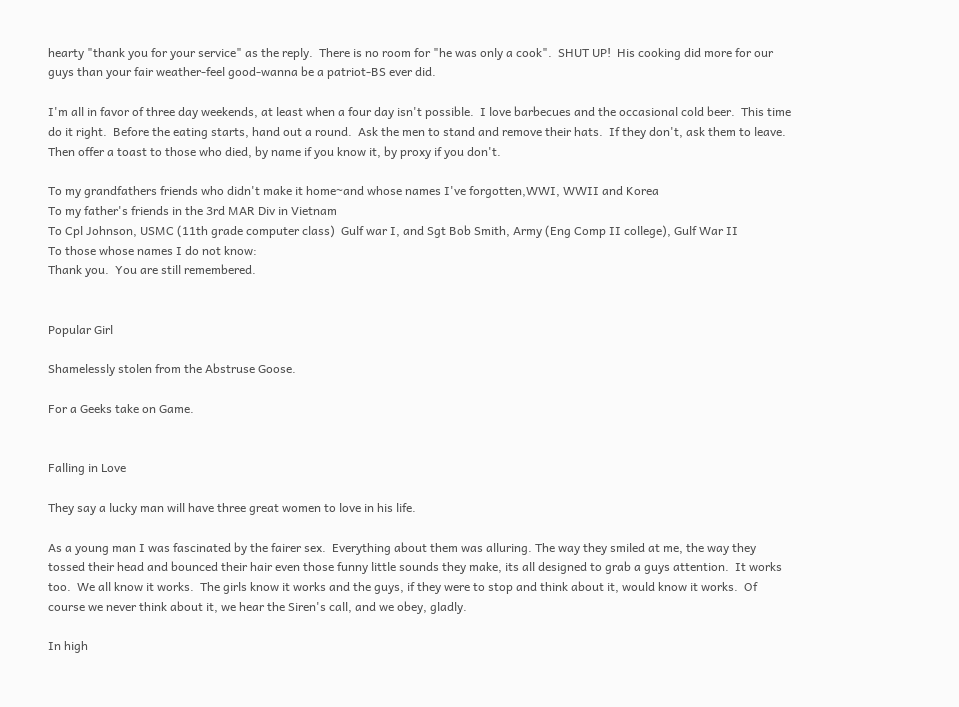hearty "thank you for your service" as the reply.  There is no room for "he was only a cook".  SHUT UP!  His cooking did more for our guys than your fair weather-feel good-wanna be a patriot-BS ever did.

I'm all in favor of three day weekends, at least when a four day isn't possible.  I love barbecues and the occasional cold beer.  This time do it right.  Before the eating starts, hand out a round.  Ask the men to stand and remove their hats.  If they don't, ask them to leave.  Then offer a toast to those who died, by name if you know it, by proxy if you don't.

To my grandfathers friends who didn't make it home~and whose names I've forgotten,WWI, WWII and Korea
To my father's friends in the 3rd MAR Div in Vietnam
To Cpl Johnson, USMC (11th grade computer class)  Gulf war I, and Sgt Bob Smith, Army (Eng Comp II college), Gulf War II
To those whose names I do not know:
Thank you.  You are still remembered.


Popular Girl

Shamelessly stolen from the Abstruse Goose.

For a Geeks take on Game.


Falling in Love

They say a lucky man will have three great women to love in his life.

As a young man I was fascinated by the fairer sex.  Everything about them was alluring. The way they smiled at me, the way they tossed their head and bounced their hair even those funny little sounds they make, its all designed to grab a guys attention.  It works too.  We all know it works.  The girls know it works and the guys, if they were to stop and think about it, would know it works.  Of course we never think about it, we hear the Siren's call, and we obey, gladly.

In high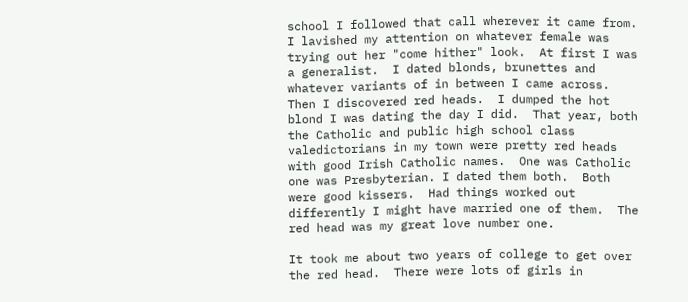school I followed that call wherever it came from.  I lavished my attention on whatever female was trying out her "come hither" look.  At first I was a generalist.  I dated blonds, brunettes and whatever variants of in between I came across.  Then I discovered red heads.  I dumped the hot blond I was dating the day I did.  That year, both the Catholic and public high school class valedictorians in my town were pretty red heads with good Irish Catholic names.  One was Catholic one was Presbyterian. I dated them both.  Both were good kissers.  Had things worked out differently I might have married one of them.  The red head was my great love number one.

It took me about two years of college to get over the red head.  There were lots of girls in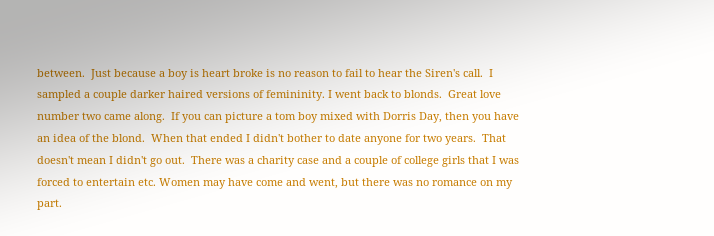between.  Just because a boy is heart broke is no reason to fail to hear the Siren's call.  I sampled a couple darker haired versions of femininity. I went back to blonds.  Great love number two came along.  If you can picture a tom boy mixed with Dorris Day, then you have an idea of the blond.  When that ended I didn't bother to date anyone for two years.  That doesn't mean I didn't go out.  There was a charity case and a couple of college girls that I was forced to entertain etc. Women may have come and went, but there was no romance on my part.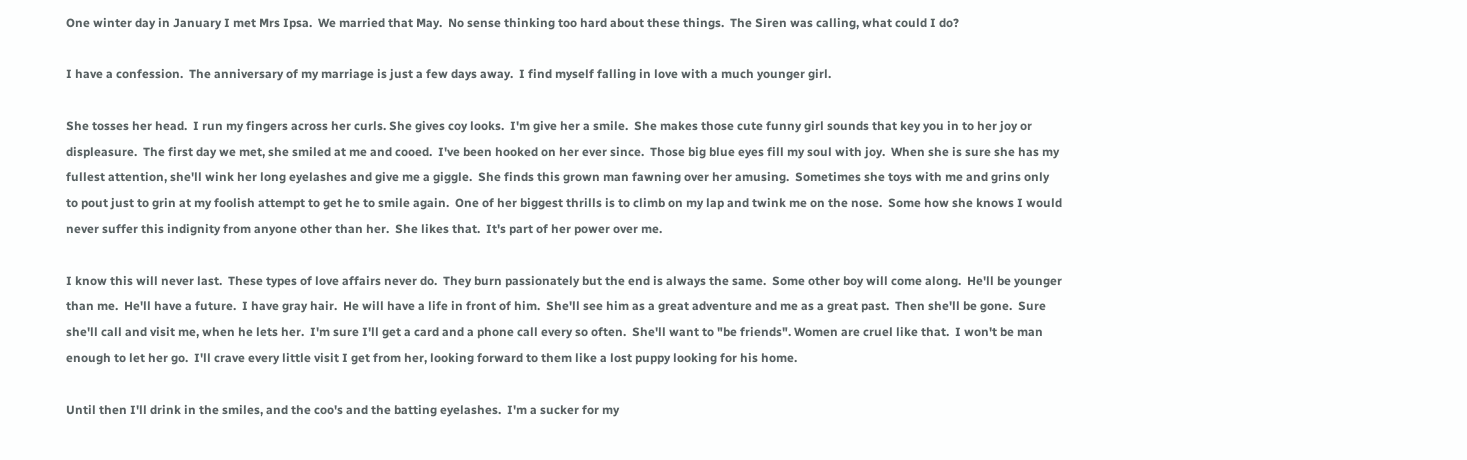One winter day in January I met Mrs Ipsa.  We married that May.  No sense thinking too hard about these things.  The Siren was calling, what could I do?

I have a confession.  The anniversary of my marriage is just a few days away.  I find myself falling in love with a much younger girl.

She tosses her head.  I run my fingers across her curls. She gives coy looks.  I'm give her a smile.  She makes those cute funny girl sounds that key you in to her joy or displeasure.  The first day we met, she smiled at me and cooed.  I've been hooked on her ever since.  Those big blue eyes fill my soul with joy.  When she is sure she has my fullest attention, she'll wink her long eyelashes and give me a giggle.  She finds this grown man fawning over her amusing.  Sometimes she toys with me and grins only to pout just to grin at my foolish attempt to get he to smile again.  One of her biggest thrills is to climb on my lap and twink me on the nose.  Some how she knows I would never suffer this indignity from anyone other than her.  She likes that.  It's part of her power over me.

I know this will never last.  These types of love affairs never do.  They burn passionately but the end is always the same.  Some other boy will come along.  He'll be younger than me.  He'll have a future.  I have gray hair.  He will have a life in front of him.  She'll see him as a great adventure and me as a great past.  Then she'll be gone.  Sure she'll call and visit me, when he lets her.  I'm sure I'll get a card and a phone call every so often.  She'll want to "be friends". Women are cruel like that.  I won't be man enough to let her go.  I'll crave every little visit I get from her, looking forward to them like a lost puppy looking for his home.

Until then I'll drink in the smiles, and the coo's and the batting eyelashes.  I'm a sucker for my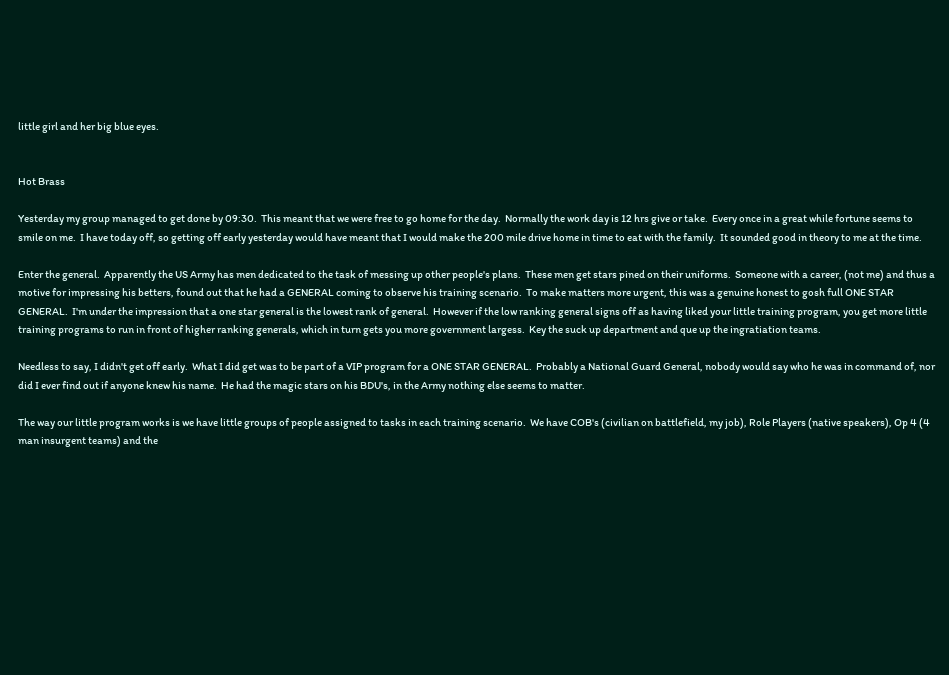little girl and her big blue eyes.


Hot Brass

Yesterday my group managed to get done by 09:30.  This meant that we were free to go home for the day.  Normally the work day is 12 hrs give or take.  Every once in a great while fortune seems to smile on me.  I have today off, so getting off early yesterday would have meant that I would make the 200 mile drive home in time to eat with the family.  It sounded good in theory to me at the time.

Enter the general.  Apparently the US Army has men dedicated to the task of messing up other people's plans.  These men get stars pined on their uniforms.  Someone with a career, (not me) and thus a motive for impressing his betters, found out that he had a GENERAL coming to observe his training scenario.  To make matters more urgent, this was a genuine honest to gosh full ONE STAR GENERAL.  I'm under the impression that a one star general is the lowest rank of general.  However if the low ranking general signs off as having liked your little training program, you get more little training programs to run in front of higher ranking generals, which in turn gets you more government largess.  Key the suck up department and que up the ingratiation teams.

Needless to say, I didn't get off early.  What I did get was to be part of a VIP program for a ONE STAR GENERAL.  Probably a National Guard General, nobody would say who he was in command of, nor did I ever find out if anyone knew his name.  He had the magic stars on his BDU's, in the Army nothing else seems to matter.

The way our little program works is we have little groups of people assigned to tasks in each training scenario.  We have COB's (civilian on battlefield, my job), Role Players (native speakers), Op 4 (4 man insurgent teams) and the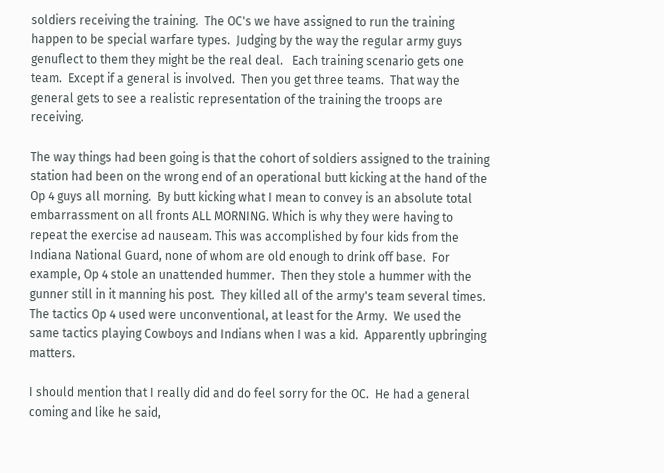soldiers receiving the training.  The OC's we have assigned to run the training happen to be special warfare types.  Judging by the way the regular army guys genuflect to them they might be the real deal.   Each training scenario gets one team.  Except if a general is involved.  Then you get three teams.  That way the general gets to see a realistic representation of the training the troops are receiving.

The way things had been going is that the cohort of soldiers assigned to the training station had been on the wrong end of an operational butt kicking at the hand of the Op 4 guys all morning.  By butt kicking what I mean to convey is an absolute total embarrassment on all fronts ALL MORNING. Which is why they were having to repeat the exercise ad nauseam. This was accomplished by four kids from the Indiana National Guard, none of whom are old enough to drink off base.  For example, Op 4 stole an unattended hummer.  Then they stole a hummer with the gunner still in it manning his post.  They killed all of the army's team several times.  The tactics Op 4 used were unconventional, at least for the Army.  We used the same tactics playing Cowboys and Indians when I was a kid.  Apparently upbringing matters.

I should mention that I really did and do feel sorry for the OC.  He had a general coming and like he said,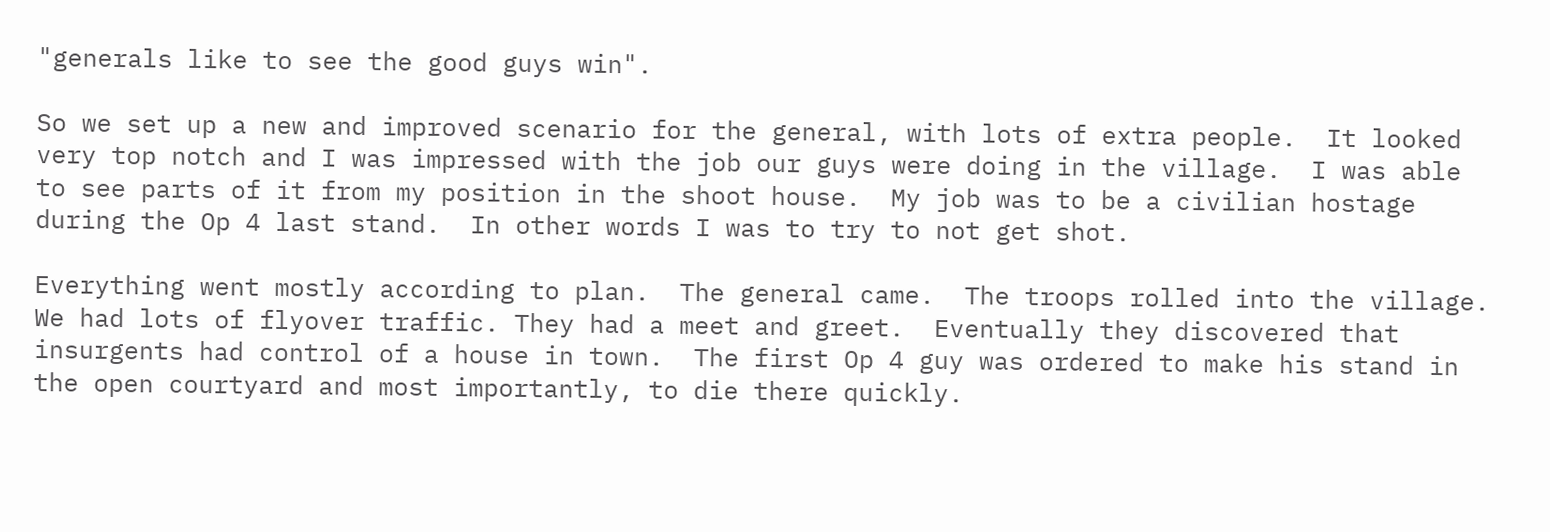"generals like to see the good guys win".

So we set up a new and improved scenario for the general, with lots of extra people.  It looked very top notch and I was impressed with the job our guys were doing in the village.  I was able to see parts of it from my position in the shoot house.  My job was to be a civilian hostage during the Op 4 last stand.  In other words I was to try to not get shot.

Everything went mostly according to plan.  The general came.  The troops rolled into the village.  We had lots of flyover traffic. They had a meet and greet.  Eventually they discovered that insurgents had control of a house in town.  The first Op 4 guy was ordered to make his stand in the open courtyard and most importantly, to die there quickly.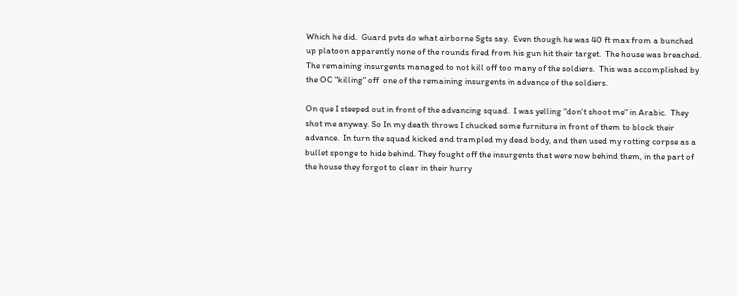Which he did.  Guard pvts do what airborne Sgts say.  Even though he was 40 ft max from a bunched up platoon apparently none of the rounds fired from his gun hit their target.  The house was breached.  The remaining insurgents managed to not kill off too many of the soldiers.  This was accomplished by the OC "killing" off  one of the remaining insurgents in advance of the soldiers.

On que I steeped out in front of the advancing squad.  I was yelling "don't shoot me" in Arabic.  They shot me anyway. So In my death throws I chucked some furniture in front of them to block their advance.  In turn the squad kicked and trampled my dead body, and then used my rotting corpse as a bullet sponge to hide behind. They fought off the insurgents that were now behind them, in the part of the house they forgot to clear in their hurry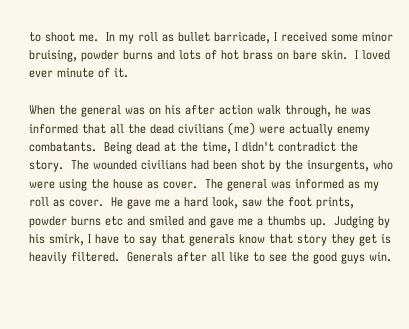to shoot me.  In my roll as bullet barricade, I received some minor bruising, powder burns and lots of hot brass on bare skin.  I loved ever minute of it.

When the general was on his after action walk through, he was informed that all the dead civilians (me) were actually enemy combatants.  Being dead at the time, I didn't contradict the story.  The wounded civilians had been shot by the insurgents, who were using the house as cover.  The general was informed as my roll as cover.  He gave me a hard look, saw the foot prints, powder burns etc and smiled and gave me a thumbs up.  Judging by his smirk, I have to say that generals know that story they get is heavily filtered.  Generals after all like to see the good guys win.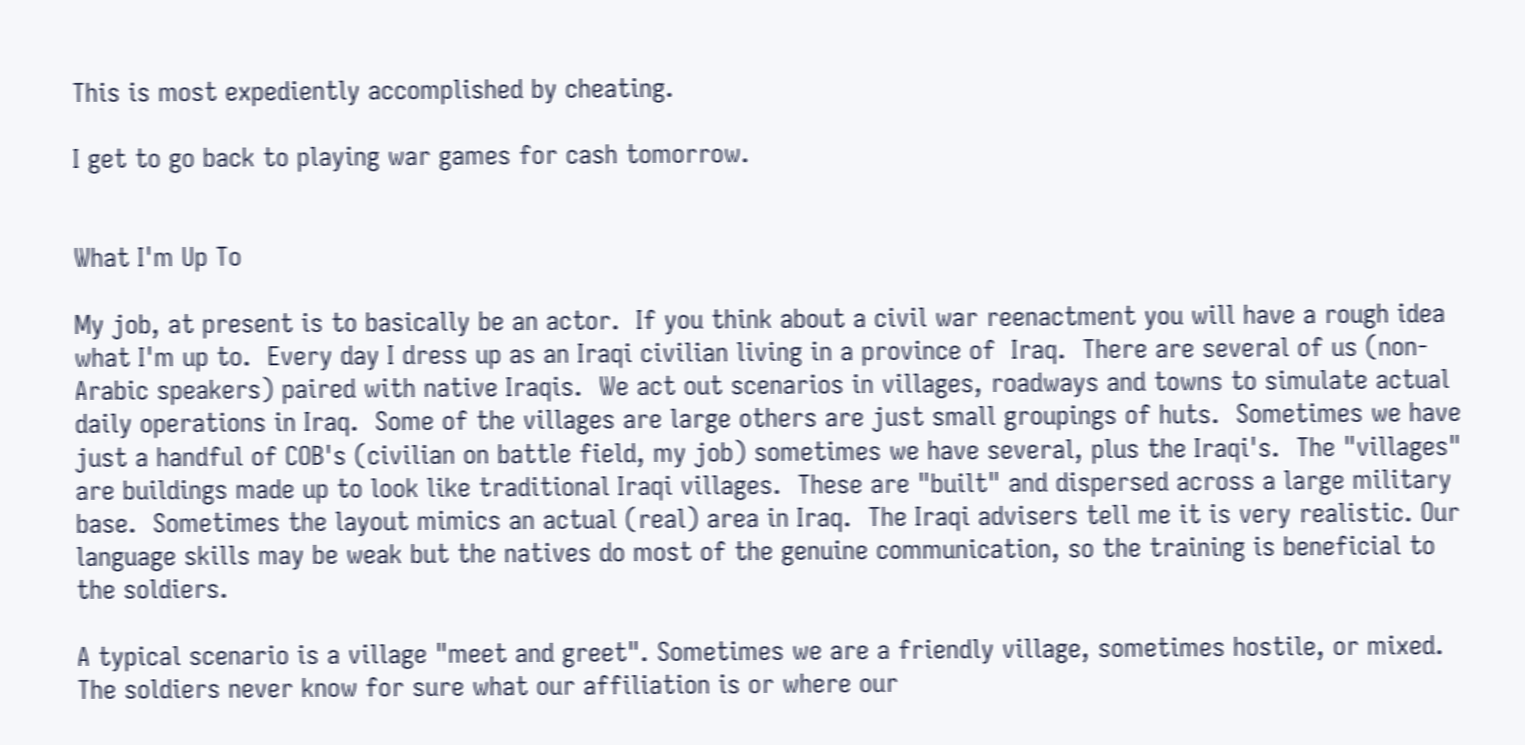This is most expediently accomplished by cheating.

I get to go back to playing war games for cash tomorrow.


What I'm Up To

My job, at present is to basically be an actor.  If you think about a civil war reenactment you will have a rough idea what I'm up to.  Every day I dress up as an Iraqi civilian living in a province of  Iraq.  There are several of us (non-Arabic speakers) paired with native Iraqis.  We act out scenarios in villages, roadways and towns to simulate actual daily operations in Iraq.  Some of the villages are large others are just small groupings of huts.  Sometimes we have just a handful of COB's (civilian on battle field, my job) sometimes we have several, plus the Iraqi's.  The "villages" are buildings made up to look like traditional Iraqi villages.  These are "built" and dispersed across a large military base.  Sometimes the layout mimics an actual (real) area in Iraq.  The Iraqi advisers tell me it is very realistic. Our language skills may be weak but the natives do most of the genuine communication, so the training is beneficial to the soldiers.

A typical scenario is a village "meet and greet". Sometimes we are a friendly village, sometimes hostile, or mixed.  The soldiers never know for sure what our affiliation is or where our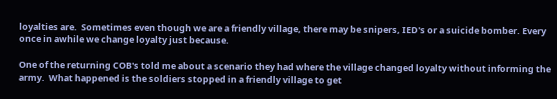loyalties are.  Sometimes even though we are a friendly village, there may be snipers, IED's or a suicide bomber. Every once in awhile we change loyalty just because.

One of the returning COB's told me about a scenario they had where the village changed loyalty without informing the army.  What happened is the soldiers stopped in a friendly village to get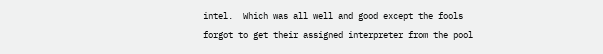intel.  Which was all well and good except the fools forgot to get their assigned interpreter from the pool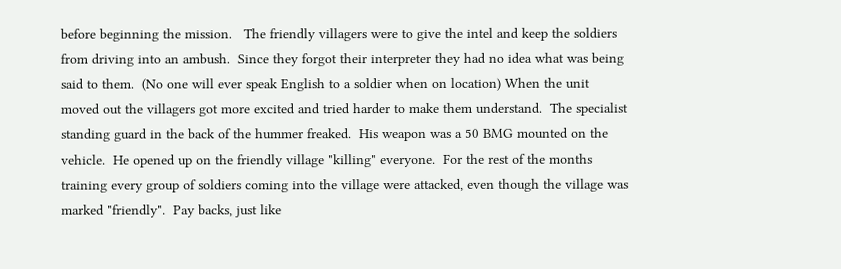before beginning the mission.   The friendly villagers were to give the intel and keep the soldiers from driving into an ambush.  Since they forgot their interpreter they had no idea what was being said to them.  (No one will ever speak English to a soldier when on location) When the unit moved out the villagers got more excited and tried harder to make them understand.  The specialist standing guard in the back of the hummer freaked.  His weapon was a 50 BMG mounted on the vehicle.  He opened up on the friendly village "killing" everyone.  For the rest of the months training every group of soldiers coming into the village were attacked, even though the village was marked "friendly".  Pay backs, just like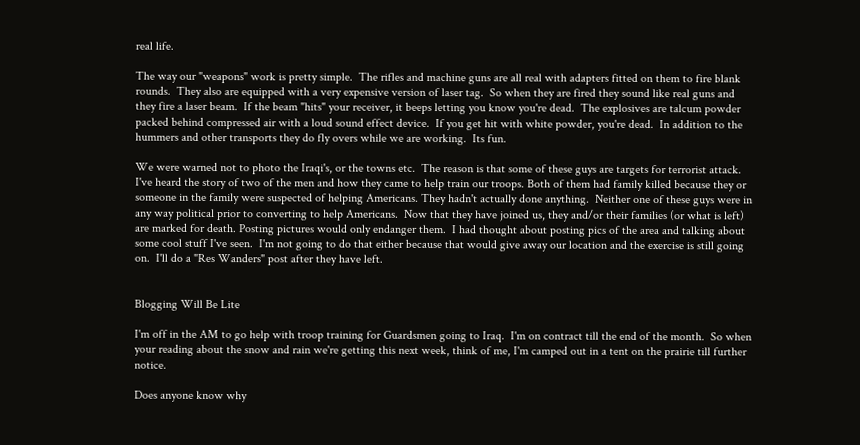real life.

The way our "weapons" work is pretty simple.  The rifles and machine guns are all real with adapters fitted on them to fire blank rounds.  They also are equipped with a very expensive version of laser tag.  So when they are fired they sound like real guns and they fire a laser beam.  If the beam "hits" your receiver, it beeps letting you know you're dead.  The explosives are talcum powder packed behind compressed air with a loud sound effect device.  If you get hit with white powder, you're dead.  In addition to the hummers and other transports they do fly overs while we are working.  Its fun.

We were warned not to photo the Iraqi's, or the towns etc.  The reason is that some of these guys are targets for terrorist attack.  I've heard the story of two of the men and how they came to help train our troops. Both of them had family killed because they or someone in the family were suspected of helping Americans. They hadn't actually done anything.  Neither one of these guys were in any way political prior to converting to help Americans.  Now that they have joined us, they and/or their families (or what is left) are marked for death. Posting pictures would only endanger them.  I had thought about posting pics of the area and talking about some cool stuff I've seen.  I'm not going to do that either because that would give away our location and the exercise is still going on.  I'll do a "Res Wanders" post after they have left.


Blogging Will Be Lite

I'm off in the AM to go help with troop training for Guardsmen going to Iraq.  I'm on contract till the end of the month.  So when your reading about the snow and rain we're getting this next week, think of me, I'm camped out in a tent on the prairie till further notice.

Does anyone know why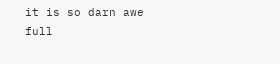it is so darn awe full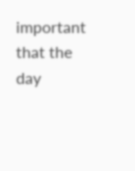important that the day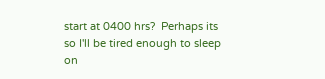start at 0400 hrs?  Perhaps its so I'll be tired enough to sleep on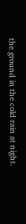the ground in the cold rain at night.